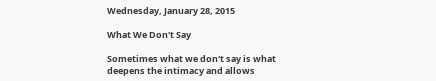Wednesday, January 28, 2015

What We Don't Say

Sometimes what we don't say is what deepens the intimacy and allows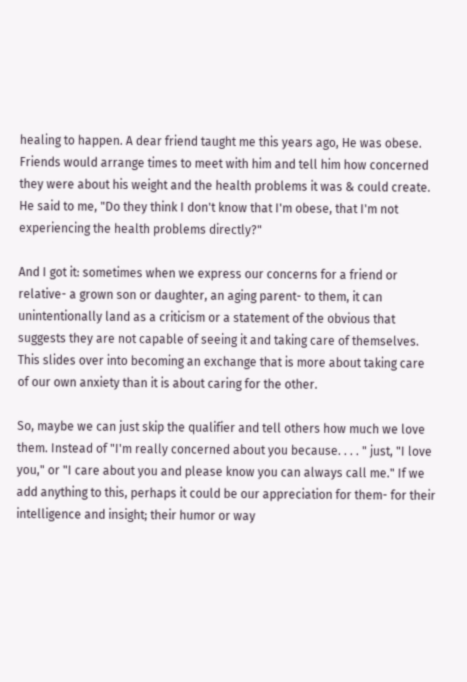healing to happen. A dear friend taught me this years ago, He was obese. Friends would arrange times to meet with him and tell him how concerned they were about his weight and the health problems it was & could create. He said to me, "Do they think I don't know that I'm obese, that I'm not experiencing the health problems directly?"

And I got it: sometimes when we express our concerns for a friend or relative- a grown son or daughter, an aging parent- to them, it can unintentionally land as a criticism or a statement of the obvious that suggests they are not capable of seeing it and taking care of themselves. This slides over into becoming an exchange that is more about taking care of our own anxiety than it is about caring for the other.

So, maybe we can just skip the qualifier and tell others how much we love them. Instead of "I'm really concerned about you because. . . . " just, "I love you," or "I care about you and please know you can always call me." If we add anything to this, perhaps it could be our appreciation for them- for their intelligence and insight; their humor or way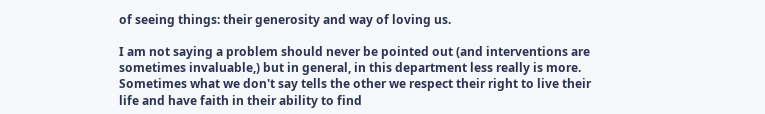of seeing things: their generosity and way of loving us.

I am not saying a problem should never be pointed out (and interventions are sometimes invaluable,) but in general, in this department less really is more. Sometimes what we don't say tells the other we respect their right to live their life and have faith in their ability to find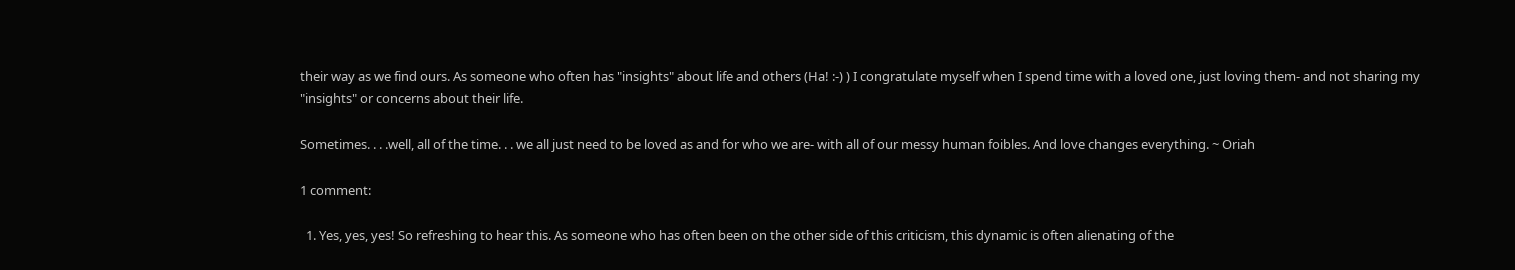their way as we find ours. As someone who often has "insights" about life and others (Ha! :-) ) I congratulate myself when I spend time with a loved one, just loving them- and not sharing my "insights" or concerns about their life.

Sometimes. . . .well, all of the time. . . we all just need to be loved as and for who we are- with all of our messy human foibles. And love changes everything. ~ Oriah

1 comment:

  1. Yes, yes, yes! So refreshing to hear this. As someone who has often been on the other side of this criticism, this dynamic is often alienating of the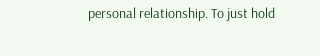personal relationship. To just hold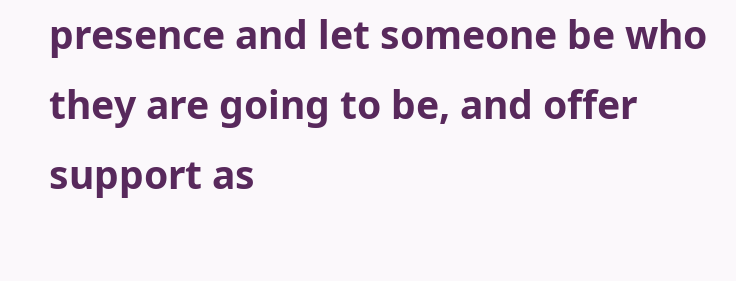presence and let someone be who they are going to be, and offer support as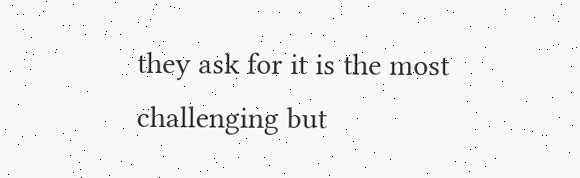they ask for it is the most challenging but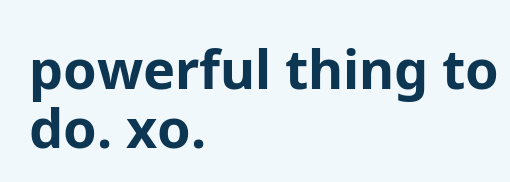powerful thing to do. xo.